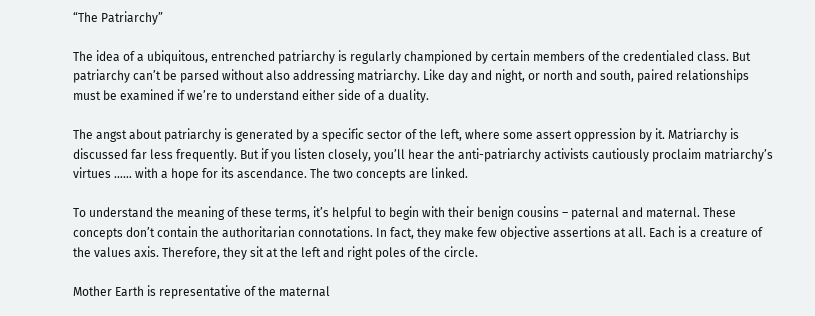“The Patriarchy”

The idea of a ubiquitous, entrenched patriarchy is regularly championed by certain members of the credentialed class. But patriarchy can’t be parsed without also addressing matriarchy. Like day and night, or north and south, paired relationships must be examined if we’re to understand either side of a duality.

The angst about patriarchy is generated by a specific sector of the left, where some assert oppression by it. Matriarchy is discussed far less frequently. But if you listen closely, you’ll hear the anti-patriarchy activists cautiously proclaim matriarchy’s virtues …… with a hope for its ascendance. The two concepts are linked.

To understand the meaning of these terms, it’s helpful to begin with their benign cousins – paternal and maternal. These concepts don’t contain the authoritarian connotations. In fact, they make few objective assertions at all. Each is a creature of the values axis. Therefore, they sit at the left and right poles of the circle.

Mother Earth is representative of the maternal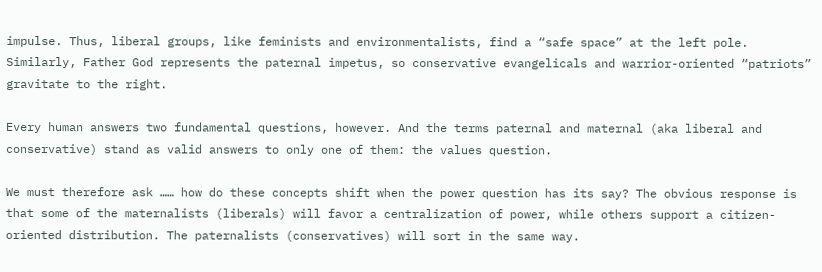impulse. Thus, liberal groups, like feminists and environmentalists, find a “safe space” at the left pole. Similarly, Father God represents the paternal impetus, so conservative evangelicals and warrior-oriented “patriots” gravitate to the right.

Every human answers two fundamental questions, however. And the terms paternal and maternal (aka liberal and conservative) stand as valid answers to only one of them: the values question.

We must therefore ask …… how do these concepts shift when the power question has its say? The obvious response is that some of the maternalists (liberals) will favor a centralization of power, while others support a citizen-oriented distribution. The paternalists (conservatives) will sort in the same way.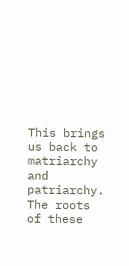This brings us back to matriarchy and patriarchy. The roots of these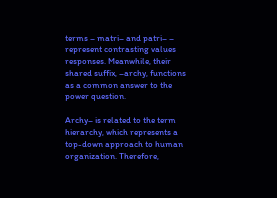terms – matri– and patri– – represent contrasting values responses. Meanwhile, their shared suffix, –archy, functions as a common answer to the power question.

Archy– is related to the term hierarchy, which represents a top-down approach to human organization. Therefore,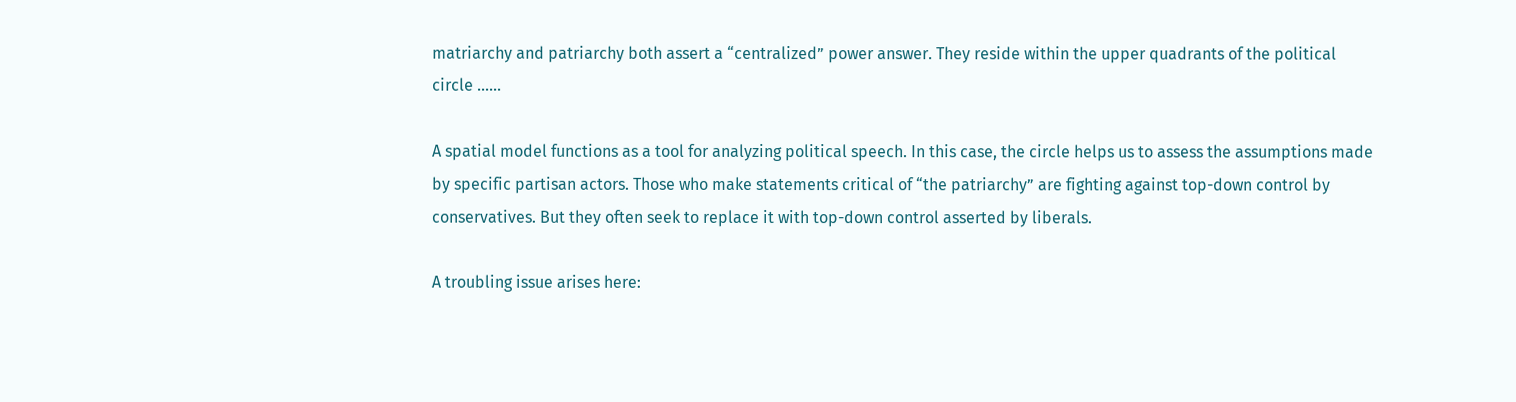matriarchy and patriarchy both assert a “centralized” power answer. They reside within the upper quadrants of the political circle ……

A spatial model functions as a tool for analyzing political speech. In this case, the circle helps us to assess the assumptions made by specific partisan actors. Those who make statements critical of “the patriarchy” are fighting against top-down control by conservatives. But they often seek to replace it with top-down control asserted by liberals.

A troubling issue arises here: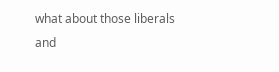what about those liberals and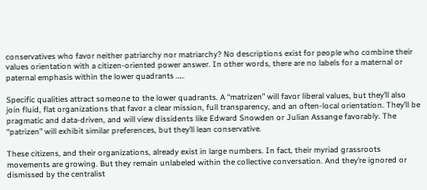conservatives who favor neither patriarchy nor matriarchy? No descriptions exist for people who combine their values orientation with a citizen-oriented power answer. In other words, there are no labels for a maternal or paternal emphasis within the lower quadrants …..

Specific qualities attract someone to the lower quadrants. A “matrizen” will favor liberal values, but they’ll also join fluid, flat organizations that favor a clear mission, full transparency, and an often-local orientation. They’ll be pragmatic and data-driven, and will view dissidents like Edward Snowden or Julian Assange favorably. The “patrizen” will exhibit similar preferences, but they’ll lean conservative.

These citizens, and their organizations, already exist in large numbers. In fact, their myriad grassroots movements are growing. But they remain unlabeled within the collective conversation. And they’re ignored or dismissed by the centralist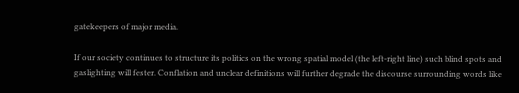gatekeepers of major media.

If our society continues to structure its politics on the wrong spatial model (the left-right line) such blind spots and gaslighting will fester. Conflation and unclear definitions will further degrade the discourse surrounding words like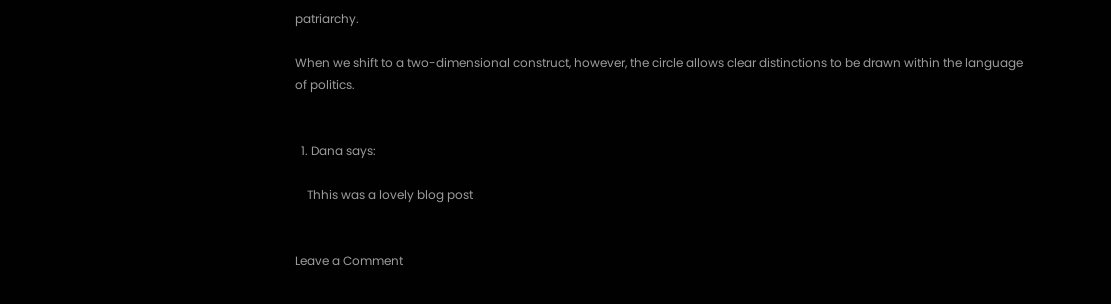patriarchy.

When we shift to a two-dimensional construct, however, the circle allows clear distinctions to be drawn within the language of politics.


  1. Dana says:

    Thhis was a lovely blog post


Leave a Comment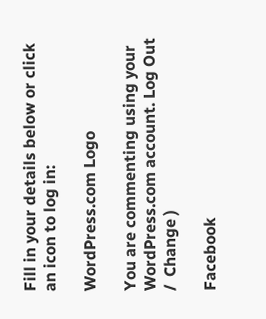Fill in your details below or click an icon to log in:

WordPress.com Logo

You are commenting using your WordPress.com account. Log Out /  Change )

Facebook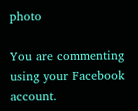photo

You are commenting using your Facebook account.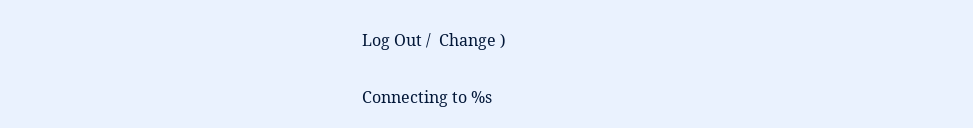Log Out /  Change )

Connecting to %s